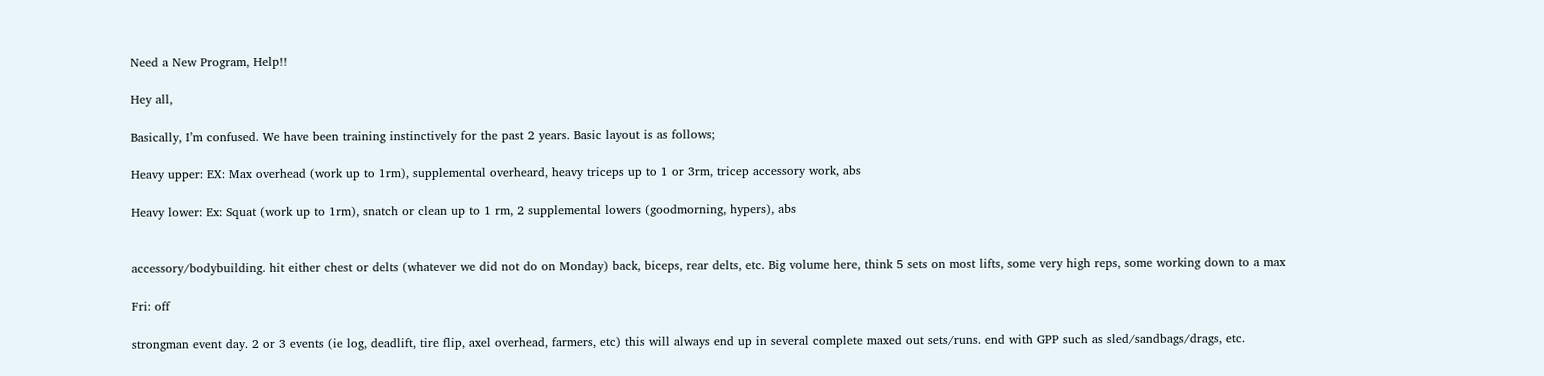Need a New Program, Help!!

Hey all,

Basically, I’m confused. We have been training instinctively for the past 2 years. Basic layout is as follows;

Heavy upper: EX: Max overhead (work up to 1rm), supplemental overheard, heavy triceps up to 1 or 3rm, tricep accessory work, abs

Heavy lower: Ex: Squat (work up to 1rm), snatch or clean up to 1 rm, 2 supplemental lowers (goodmorning, hypers), abs


accessory/bodybuilding. hit either chest or delts (whatever we did not do on Monday) back, biceps, rear delts, etc. Big volume here, think 5 sets on most lifts, some very high reps, some working down to a max

Fri: off

strongman event day. 2 or 3 events (ie log, deadlift, tire flip, axel overhead, farmers, etc) this will always end up in several complete maxed out sets/runs. end with GPP such as sled/sandbags/drags, etc.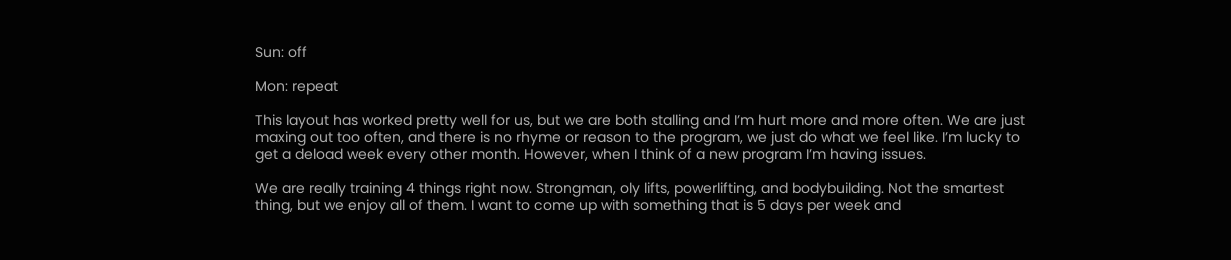Sun: off

Mon: repeat

This layout has worked pretty well for us, but we are both stalling and I’m hurt more and more often. We are just maxing out too often, and there is no rhyme or reason to the program, we just do what we feel like. I’m lucky to get a deload week every other month. However, when I think of a new program I’m having issues.

We are really training 4 things right now. Strongman, oly lifts, powerlifting, and bodybuilding. Not the smartest thing, but we enjoy all of them. I want to come up with something that is 5 days per week and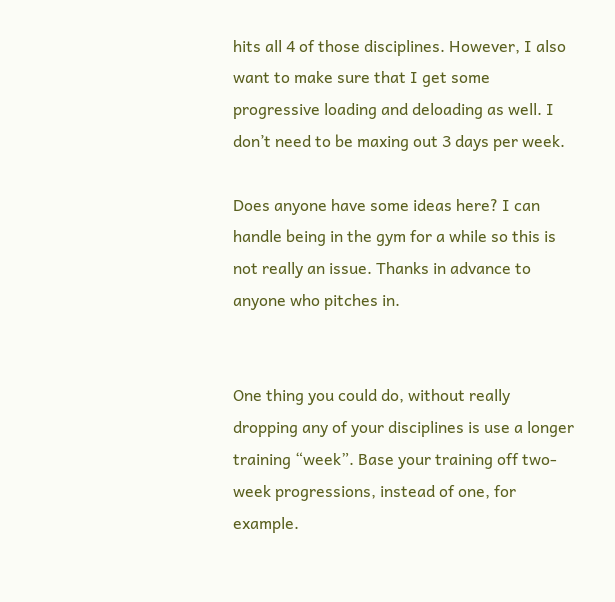hits all 4 of those disciplines. However, I also want to make sure that I get some progressive loading and deloading as well. I don’t need to be maxing out 3 days per week.

Does anyone have some ideas here? I can handle being in the gym for a while so this is not really an issue. Thanks in advance to anyone who pitches in.


One thing you could do, without really dropping any of your disciplines is use a longer training “week”. Base your training off two-week progressions, instead of one, for example.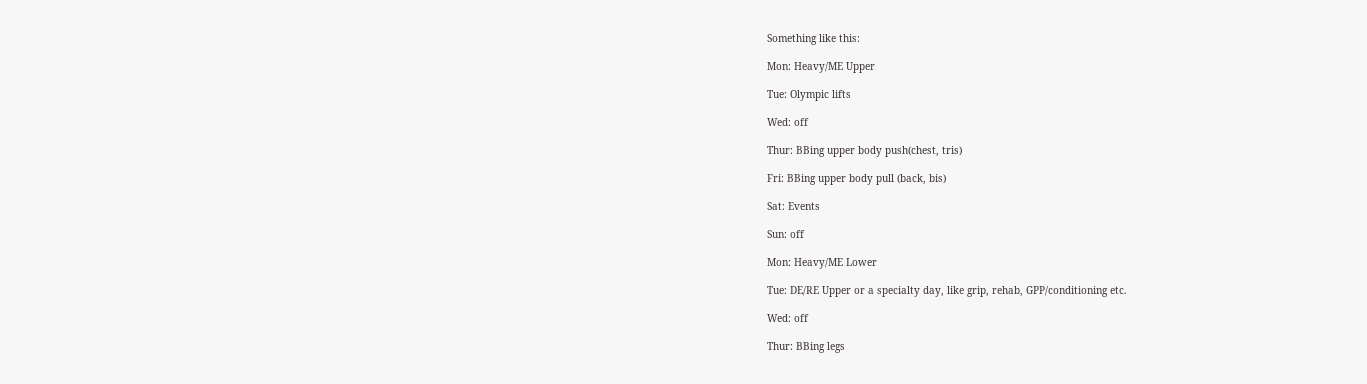Something like this:

Mon: Heavy/ME Upper

Tue: Olympic lifts

Wed: off

Thur: BBing upper body push(chest, tris)

Fri: BBing upper body pull (back, bis)

Sat: Events

Sun: off

Mon: Heavy/ME Lower

Tue: DE/RE Upper or a specialty day, like grip, rehab, GPP/conditioning etc.

Wed: off

Thur: BBing legs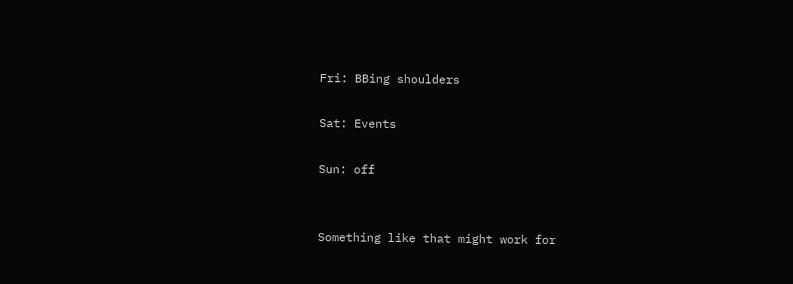Fri: BBing shoulders

Sat: Events

Sun: off


Something like that might work for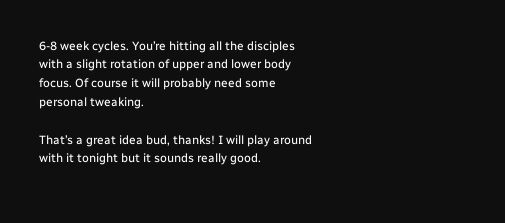6-8 week cycles. You’re hitting all the disciples with a slight rotation of upper and lower body focus. Of course it will probably need some personal tweaking.

That’s a great idea bud, thanks! I will play around with it tonight but it sounds really good.